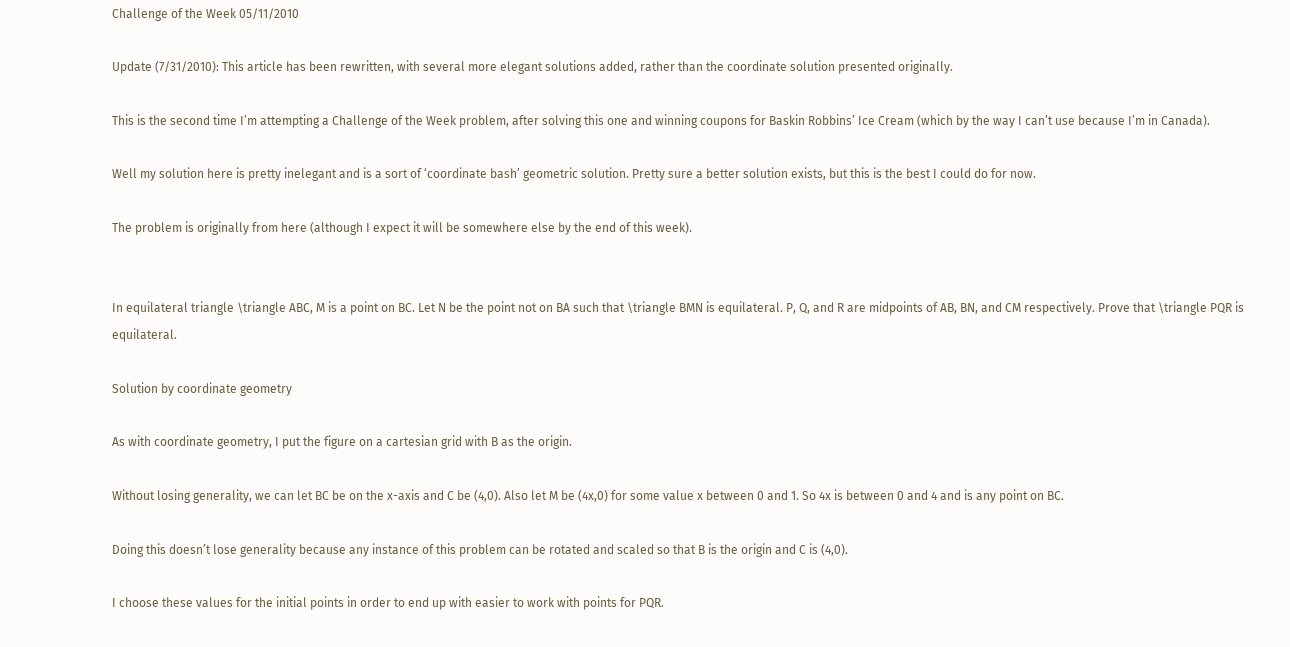Challenge of the Week 05/11/2010

Update (7/31/2010): This article has been rewritten, with several more elegant solutions added, rather than the coordinate solution presented originally.

This is the second time I’m attempting a Challenge of the Week problem, after solving this one and winning coupons for Baskin Robbins’ Ice Cream (which by the way I can’t use because I’m in Canada).

Well my solution here is pretty inelegant and is a sort of ‘coordinate bash’ geometric solution. Pretty sure a better solution exists, but this is the best I could do for now.

The problem is originally from here (although I expect it will be somewhere else by the end of this week).


In equilateral triangle \triangle ABC, M is a point on BC. Let N be the point not on BA such that \triangle BMN is equilateral. P, Q, and R are midpoints of AB, BN, and CM respectively. Prove that \triangle PQR is equilateral.

Solution by coordinate geometry

As with coordinate geometry, I put the figure on a cartesian grid with B as the origin.

Without losing generality, we can let BC be on the x-axis and C be (4,0). Also let M be (4x,0) for some value x between 0 and 1. So 4x is between 0 and 4 and is any point on BC.

Doing this doesn’t lose generality because any instance of this problem can be rotated and scaled so that B is the origin and C is (4,0).

I choose these values for the initial points in order to end up with easier to work with points for PQR.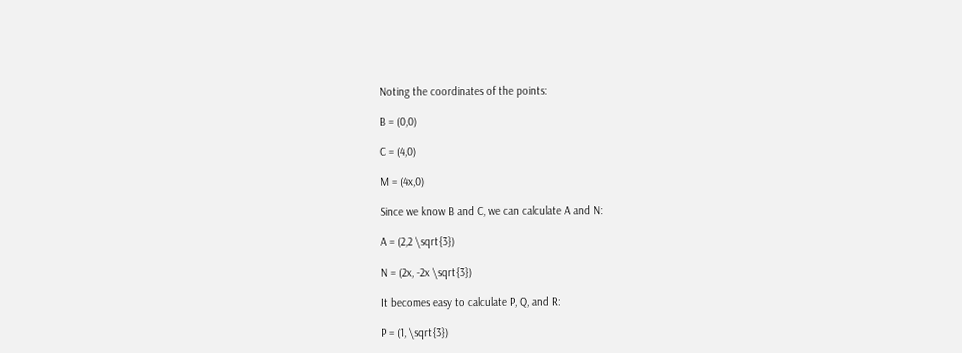Noting the coordinates of the points:

B = (0,0)

C = (4,0)

M = (4x,0)

Since we know B and C, we can calculate A and N:

A = (2,2 \sqrt{3})

N = (2x, -2x \sqrt{3})

It becomes easy to calculate P, Q, and R:

P = (1, \sqrt{3})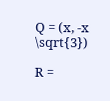Q = (x, -x \sqrt{3})

R =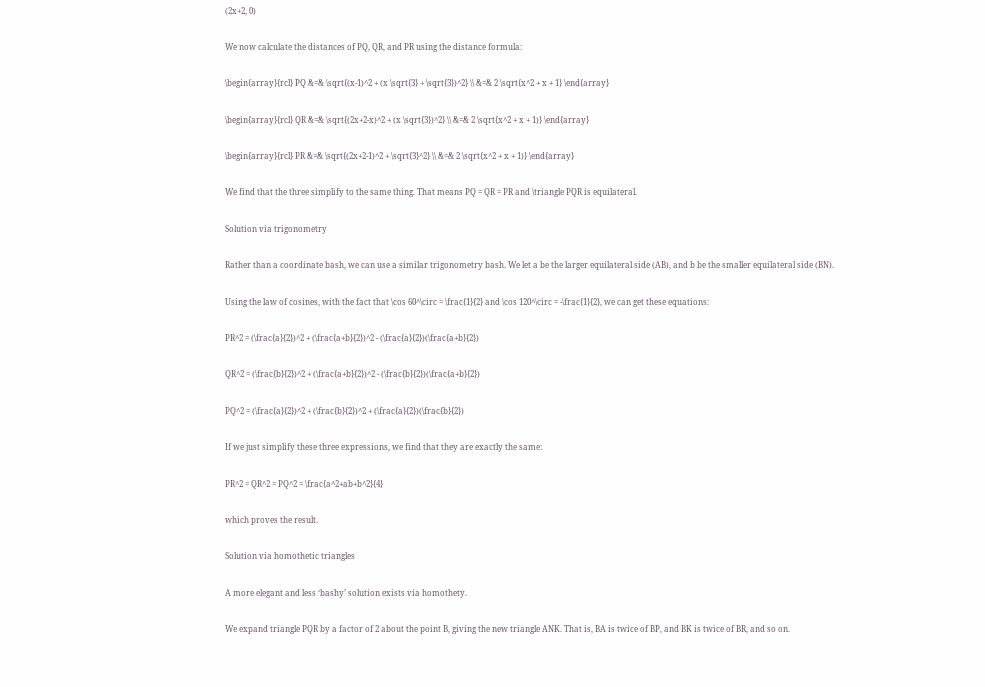(2x+2, 0)

We now calculate the distances of PQ, QR, and PR using the distance formula:

\begin{array}{rcl} PQ &=& \sqrt{(x-1)^2 + (x \sqrt{3} + \sqrt{3})^2} \\ &=& 2 \sqrt{x^2 + x + 1} \end{array}

\begin{array}{rcl} QR &=& \sqrt{(2x+2-x)^2 + (x \sqrt{3})^2} \\ &=& 2 \sqrt{x^2 + x + 1)} \end{array}

\begin{array}{rcl} PR &=& \sqrt{(2x+2-1)^2 + \sqrt{3}^2} \\ &=& 2 \sqrt{x^2 + x + 1)} \end{array}

We find that the three simplify to the same thing. That means PQ = QR = PR and \triangle PQR is equilateral.

Solution via trigonometry

Rather than a coordinate bash, we can use a similar trigonometry bash. We let a be the larger equilateral side (AB), and b be the smaller equilateral side (BN).

Using the law of cosines, with the fact that \cos 60^\circ = \frac{1}{2} and \cos 120^\circ = -\frac{1}{2}, we can get these equations:

PR^2 = (\frac{a}{2})^2 + (\frac{a+b}{2})^2 - (\frac{a}{2})(\frac{a+b}{2})

QR^2 = (\frac{b}{2})^2 + (\frac{a+b}{2})^2 - (\frac{b}{2})(\frac{a+b}{2})

PQ^2 = (\frac{a}{2})^2 + (\frac{b}{2})^2 + (\frac{a}{2})(\frac{b}{2})

If we just simplify these three expressions, we find that they are exactly the same:

PR^2 = QR^2 = PQ^2 = \frac{a^2+ab+b^2}{4}

which proves the result.

Solution via homothetic triangles

A more elegant and less ‘bashy’ solution exists via homothety.

We expand triangle PQR by a factor of 2 about the point B, giving the new triangle ANK. That is, BA is twice of BP, and BK is twice of BR, and so on.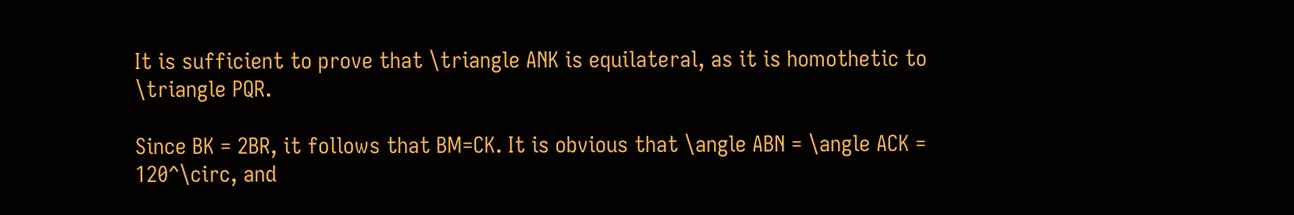It is sufficient to prove that \triangle ANK is equilateral, as it is homothetic to \triangle PQR.

Since BK = 2BR, it follows that BM=CK. It is obvious that \angle ABN = \angle ACK = 120^\circ, and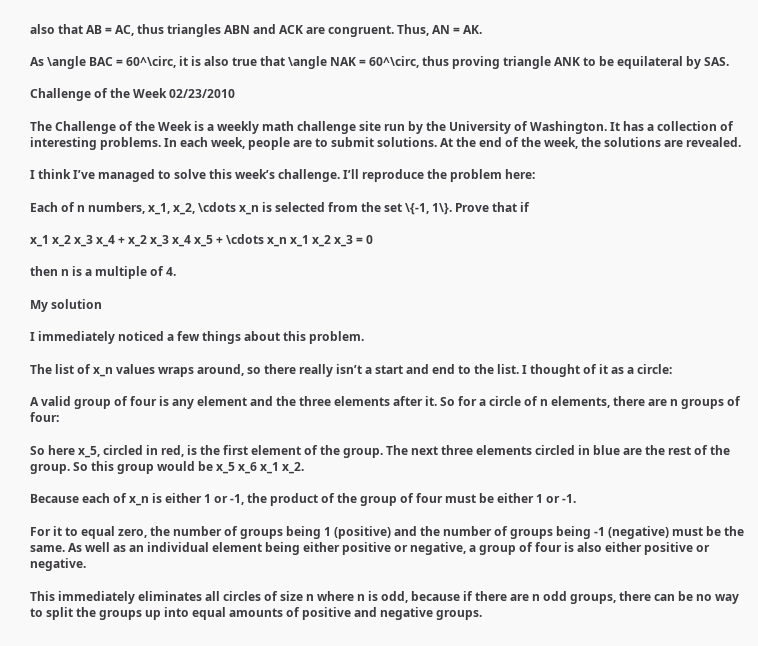also that AB = AC, thus triangles ABN and ACK are congruent. Thus, AN = AK.

As \angle BAC = 60^\circ, it is also true that \angle NAK = 60^\circ, thus proving triangle ANK to be equilateral by SAS.

Challenge of the Week 02/23/2010

The Challenge of the Week is a weekly math challenge site run by the University of Washington. It has a collection of interesting problems. In each week, people are to submit solutions. At the end of the week, the solutions are revealed.

I think I’ve managed to solve this week’s challenge. I’ll reproduce the problem here:

Each of n numbers, x_1, x_2, \cdots x_n is selected from the set \{-1, 1\}. Prove that if

x_1 x_2 x_3 x_4 + x_2 x_3 x_4 x_5 + \cdots x_n x_1 x_2 x_3 = 0

then n is a multiple of 4.

My solution

I immediately noticed a few things about this problem.

The list of x_n values wraps around, so there really isn’t a start and end to the list. I thought of it as a circle:

A valid group of four is any element and the three elements after it. So for a circle of n elements, there are n groups of four:

So here x_5, circled in red, is the first element of the group. The next three elements circled in blue are the rest of the group. So this group would be x_5 x_6 x_1 x_2.

Because each of x_n is either 1 or -1, the product of the group of four must be either 1 or -1.

For it to equal zero, the number of groups being 1 (positive) and the number of groups being -1 (negative) must be the same. As well as an individual element being either positive or negative, a group of four is also either positive or negative.

This immediately eliminates all circles of size n where n is odd, because if there are n odd groups, there can be no way to split the groups up into equal amounts of positive and negative groups.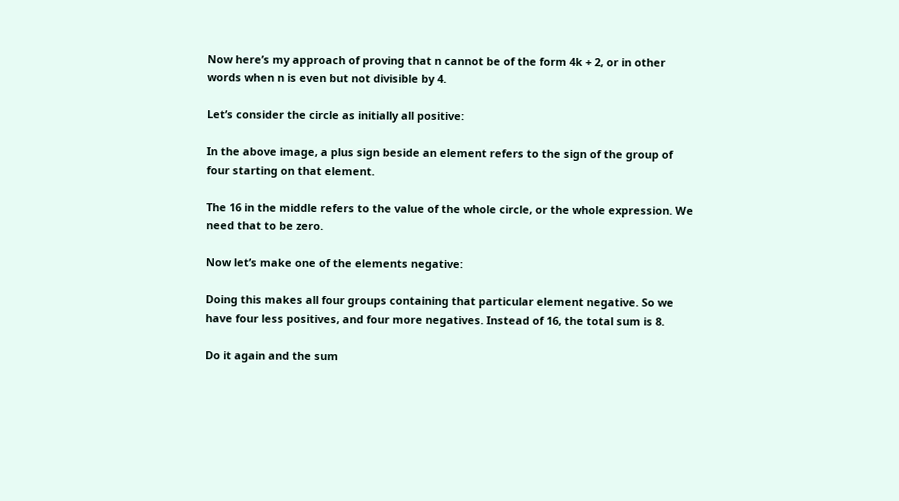Now here’s my approach of proving that n cannot be of the form 4k + 2, or in other words when n is even but not divisible by 4.

Let’s consider the circle as initially all positive:

In the above image, a plus sign beside an element refers to the sign of the group of four starting on that element.

The 16 in the middle refers to the value of the whole circle, or the whole expression. We need that to be zero.

Now let’s make one of the elements negative:

Doing this makes all four groups containing that particular element negative. So we have four less positives, and four more negatives. Instead of 16, the total sum is 8.

Do it again and the sum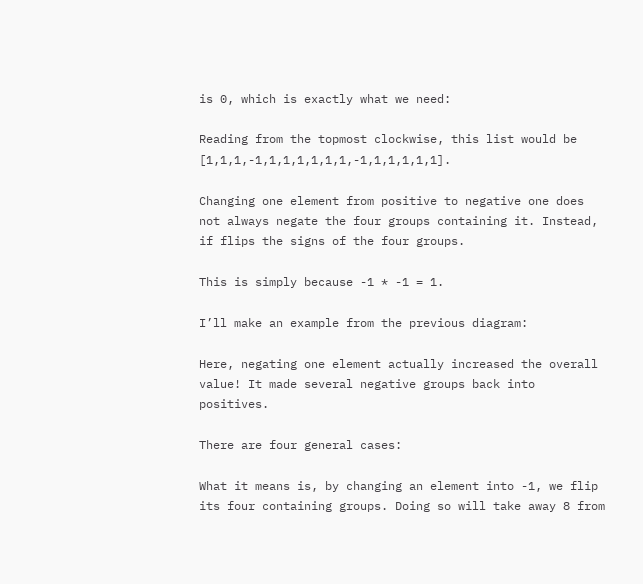is 0, which is exactly what we need:

Reading from the topmost clockwise, this list would be [1,1,1,-1,1,1,1,1,1,1,-1,1,1,1,1,1].

Changing one element from positive to negative one does not always negate the four groups containing it. Instead, if flips the signs of the four groups.

This is simply because -1 * -1 = 1.

I’ll make an example from the previous diagram:

Here, negating one element actually increased the overall value! It made several negative groups back into positives.

There are four general cases:

What it means is, by changing an element into -1, we flip its four containing groups. Doing so will take away 8 from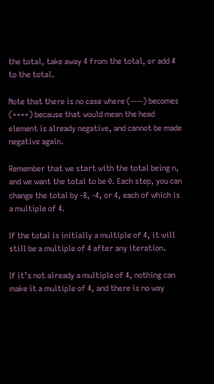the total, take away 4 from the total, or add 4 to the total.

Note that there is no case where (----) becomes (++++) because that would mean the head element is already negative, and cannot be made negative again.

Remember that we start with the total being n, and we want the total to be 0. Each step, you can change the total by -8, -4, or 4, each of which is a multiple of 4.

If the total is initially a multiple of 4, it will still be a multiple of 4 after any iteration.

If it’s not already a multiple of 4, nothing can make it a multiple of 4, and there is no way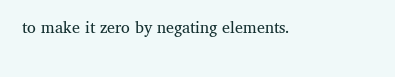to make it zero by negating elements.